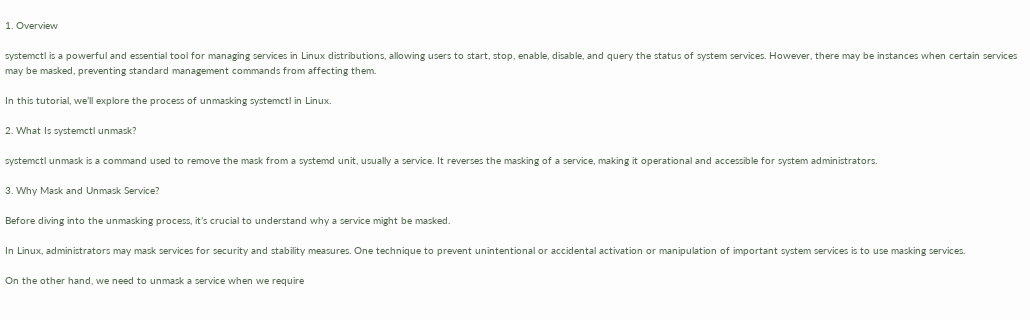1. Overview

systemctl is a powerful and essential tool for managing services in Linux distributions, allowing users to start, stop, enable, disable, and query the status of system services. However, there may be instances when certain services may be masked, preventing standard management commands from affecting them.

In this tutorial, we’ll explore the process of unmasking systemctl in Linux.

2. What Is systemctl unmask?

systemctl unmask is a command used to remove the mask from a systemd unit, usually a service. It reverses the masking of a service, making it operational and accessible for system administrators.

3. Why Mask and Unmask Service?

Before diving into the unmasking process, it’s crucial to understand why a service might be masked.

In Linux, administrators may mask services for security and stability measures. One technique to prevent unintentional or accidental activation or manipulation of important system services is to use masking services.

On the other hand, we need to unmask a service when we require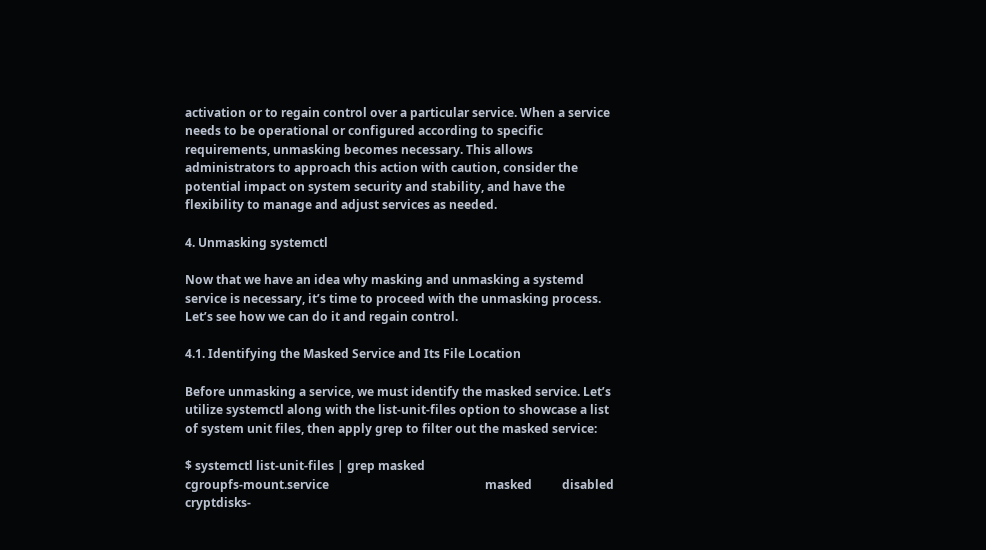activation or to regain control over a particular service. When a service needs to be operational or configured according to specific requirements, unmasking becomes necessary. This allows administrators to approach this action with caution, consider the potential impact on system security and stability, and have the flexibility to manage and adjust services as needed.

4. Unmasking systemctl

Now that we have an idea why masking and unmasking a systemd service is necessary, it’s time to proceed with the unmasking process. Let’s see how we can do it and regain control.

4.1. Identifying the Masked Service and Its File Location

Before unmasking a service, we must identify the masked service. Let’s utilize systemctl along with the list-unit-files option to showcase a list of system unit files, then apply grep to filter out the masked service:

$ systemctl list-unit-files | grep masked
cgroupfs-mount.service                                                    masked          disabled
cryptdisks-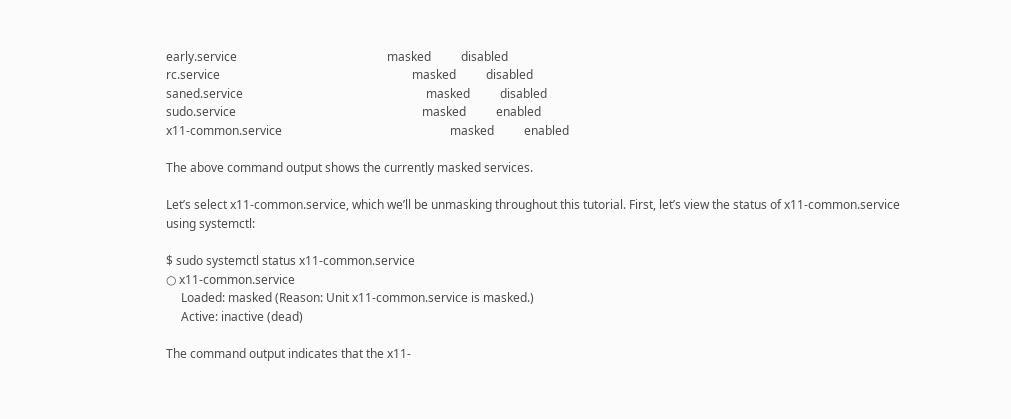early.service                                                  masked          disabled
rc.service                                                                masked          disabled
saned.service                                                             masked          disabled
sudo.service                                                              masked          enabled
x11-common.service                                                        masked          enabled

The above command output shows the currently masked services.

Let’s select x11-common.service, which we’ll be unmasking throughout this tutorial. First, let’s view the status of x11-common.service using systemctl:

$ sudo systemctl status x11-common.service
○ x11-common.service
     Loaded: masked (Reason: Unit x11-common.service is masked.)
     Active: inactive (dead)

The command output indicates that the x11-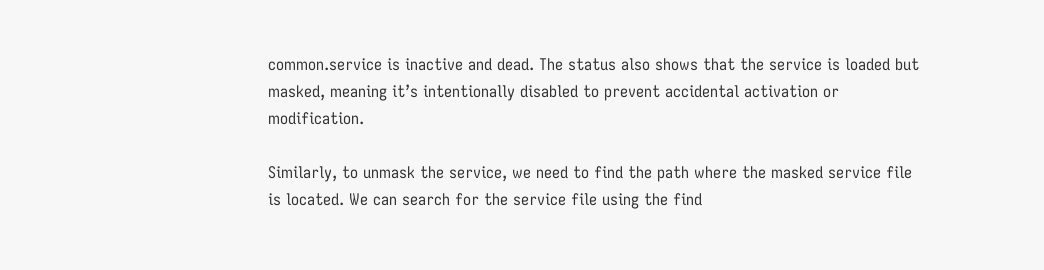common.service is inactive and dead. The status also shows that the service is loaded but masked, meaning it’s intentionally disabled to prevent accidental activation or modification.

Similarly, to unmask the service, we need to find the path where the masked service file is located. We can search for the service file using the find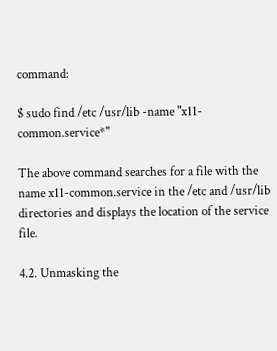command:

$ sudo find /etc /usr/lib -name "x11-common.service*"

The above command searches for a file with the name x11-common.service in the /etc and /usr/lib directories and displays the location of the service file.

4.2. Unmasking the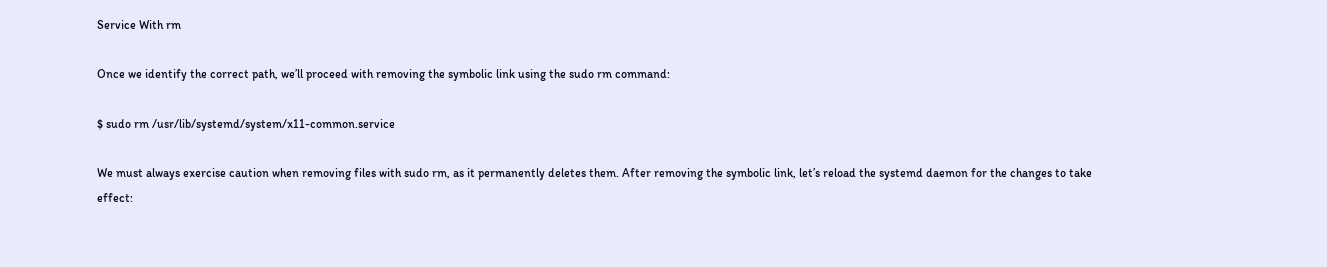Service With rm

Once we identify the correct path, we’ll proceed with removing the symbolic link using the sudo rm command:

$ sudo rm /usr/lib/systemd/system/x11-common.service

We must always exercise caution when removing files with sudo rm, as it permanently deletes them. After removing the symbolic link, let’s reload the systemd daemon for the changes to take effect: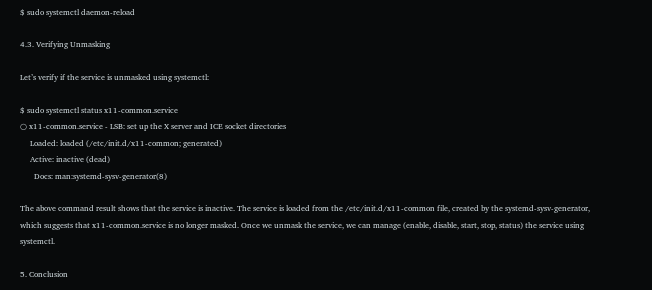$ sudo systemctl daemon-reload

4.3. Verifying Unmasking

Let’s verify if the service is unmasked using systemctl:

$ sudo systemctl status x11-common.service
○ x11-common.service - LSB: set up the X server and ICE socket directories
     Loaded: loaded (/etc/init.d/x11-common; generated)
     Active: inactive (dead)
       Docs: man:systemd-sysv-generator(8)

The above command result shows that the service is inactive. The service is loaded from the /etc/init.d/x11-common file, created by the systemd-sysv-generator, which suggests that x11-common.service is no longer masked. Once we unmask the service, we can manage (enable, disable, start, stop, status) the service using systemctl.

5. Conclusion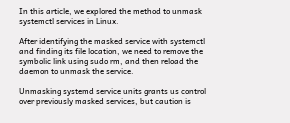In this article, we explored the method to unmask systemctl services in Linux.

After identifying the masked service with systemctl and finding its file location, we need to remove the symbolic link using sudo rm, and then reload the daemon to unmask the service.

Unmasking systemd service units grants us control over previously masked services, but caution is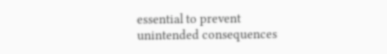essential to prevent unintended consequences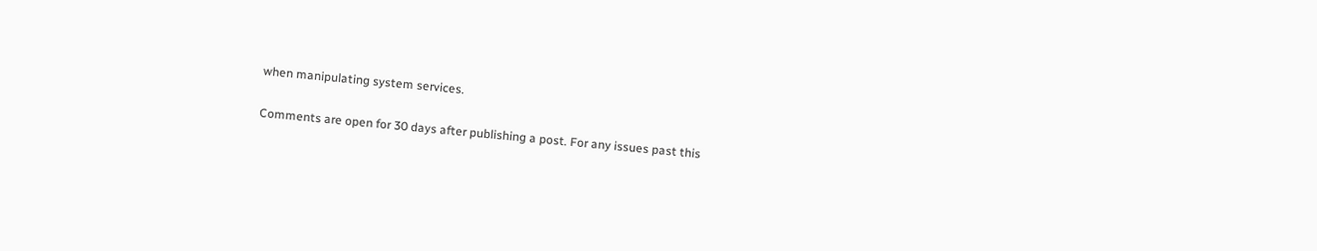when manipulating system services.

Comments are open for 30 days after publishing a post. For any issues past this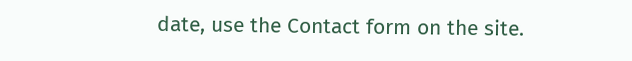date, use the Contact form on the site.